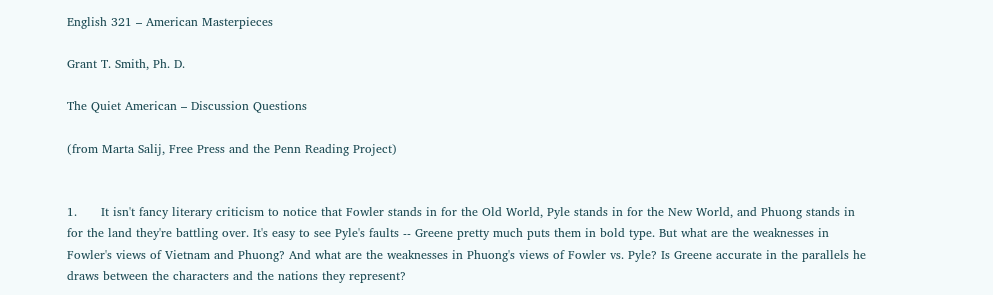English 321 – American Masterpieces

Grant T. Smith, Ph. D.

The Quiet American – Discussion Questions

(from Marta Salij, Free Press and the Penn Reading Project)


1.      It isn't fancy literary criticism to notice that Fowler stands in for the Old World, Pyle stands in for the New World, and Phuong stands in for the land they're battling over. It's easy to see Pyle's faults -- Greene pretty much puts them in bold type. But what are the weaknesses in Fowler's views of Vietnam and Phuong? And what are the weaknesses in Phuong's views of Fowler vs. Pyle? Is Greene accurate in the parallels he draws between the characters and the nations they represent?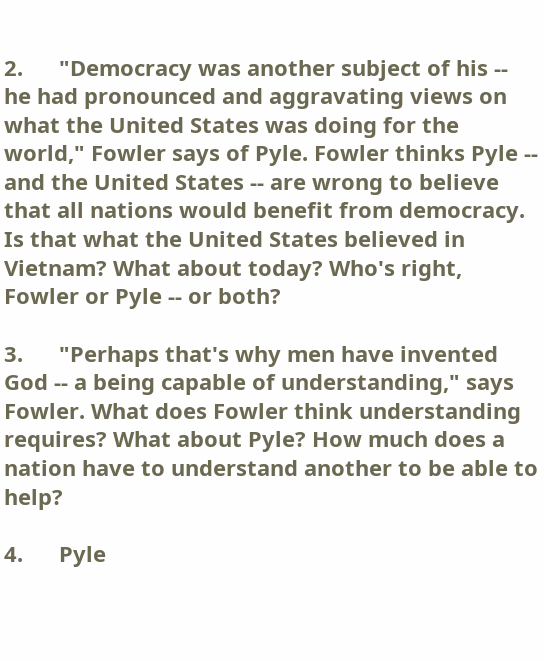2.      "Democracy was another subject of his -- he had pronounced and aggravating views on what the United States was doing for the world," Fowler says of Pyle. Fowler thinks Pyle -- and the United States -- are wrong to believe that all nations would benefit from democracy. Is that what the United States believed in Vietnam? What about today? Who's right, Fowler or Pyle -- or both?

3.      "Perhaps that's why men have invented God -- a being capable of understanding," says Fowler. What does Fowler think understanding requires? What about Pyle? How much does a nation have to understand another to be able to help?

4.      Pyle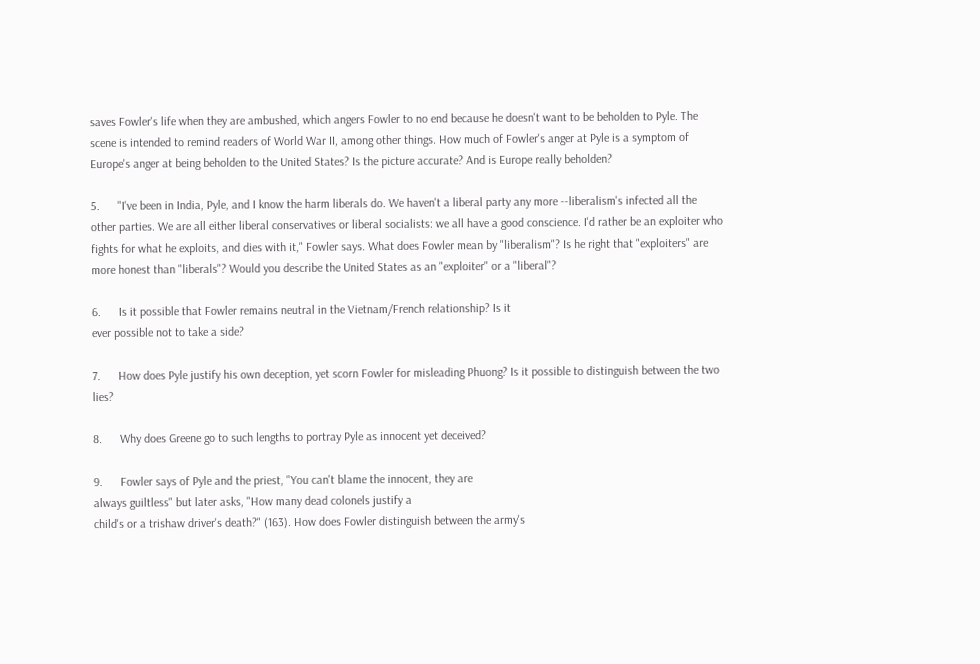saves Fowler's life when they are ambushed, which angers Fowler to no end because he doesn't want to be beholden to Pyle. The scene is intended to remind readers of World War II, among other things. How much of Fowler's anger at Pyle is a symptom of Europe's anger at being beholden to the United States? Is the picture accurate? And is Europe really beholden?

5.      "I've been in India, Pyle, and I know the harm liberals do. We haven't a liberal party any more --liberalism's infected all the other parties. We are all either liberal conservatives or liberal socialists: we all have a good conscience. I'd rather be an exploiter who fights for what he exploits, and dies with it," Fowler says. What does Fowler mean by "liberalism"? Is he right that "exploiters" are more honest than "liberals"? Would you describe the United States as an "exploiter" or a "liberal"?

6.      Is it possible that Fowler remains neutral in the Vietnam/French relationship? Is it
ever possible not to take a side?

7.      How does Pyle justify his own deception, yet scorn Fowler for misleading Phuong? Is it possible to distinguish between the two lies?

8.      Why does Greene go to such lengths to portray Pyle as innocent yet deceived?

9.      Fowler says of Pyle and the priest, "You can't blame the innocent, they are
always guiltless" but later asks, "How many dead colonels justify a
child's or a trishaw driver's death?" (163). How does Fowler distinguish between the army's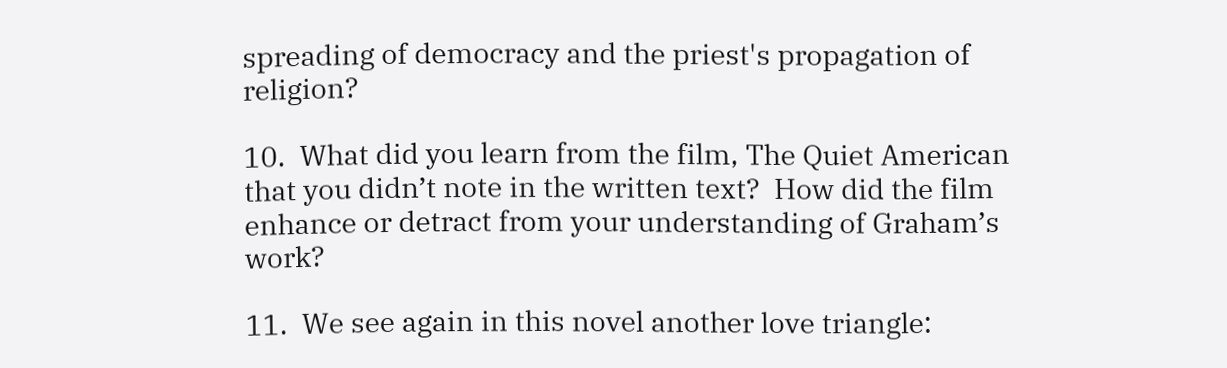spreading of democracy and the priest's propagation of religion?

10.  What did you learn from the film, The Quiet American that you didn’t note in the written text?  How did the film enhance or detract from your understanding of Graham’s work?

11.  We see again in this novel another love triangle: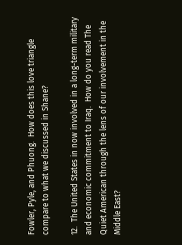Fowler, Pyle, and Phuong.  How does this love triangle compare to what we discussed in Shane?

12.  The United States in now involved in a long-term military and economic commitment to Iraq.  How do you read The Quiet American through the lens of our involvement in the Middle East?